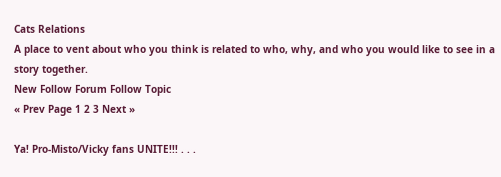Cats Relations
A place to vent about who you think is related to who, why, and who you would like to see in a story together.
New Follow Forum Follow Topic
« Prev Page 1 2 3 Next »

Ya! Pro-Misto/Vicky fans UNITE!!! . . .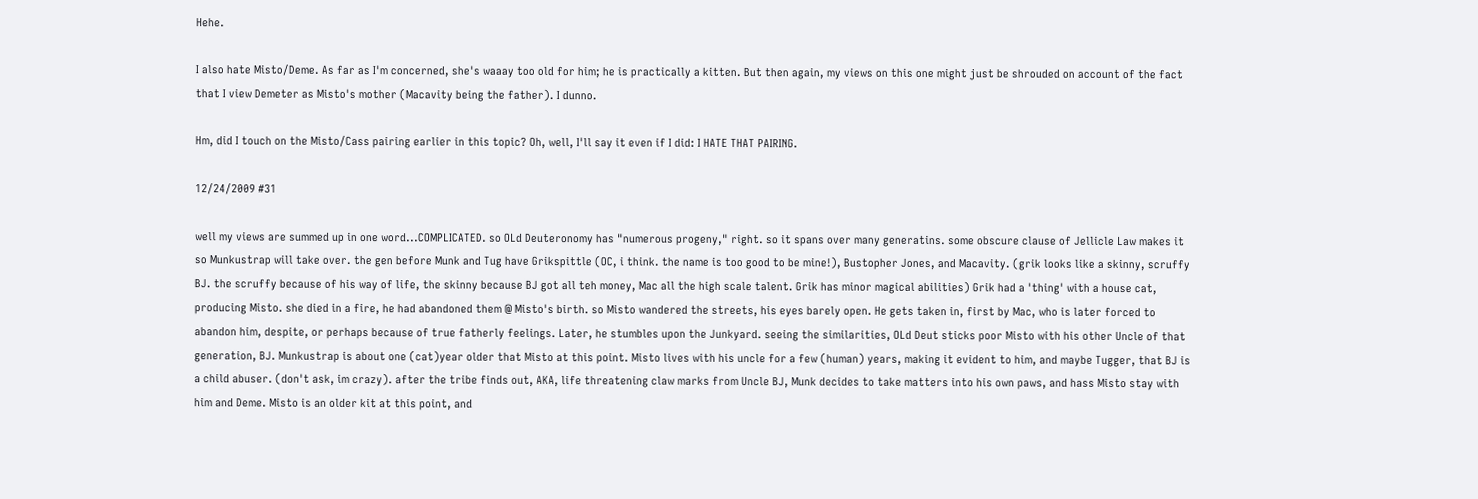Hehe.

I also hate Misto/Deme. As far as I'm concerned, she's waaay too old for him; he is practically a kitten. But then again, my views on this one might just be shrouded on account of the fact that I view Demeter as Misto's mother (Macavity being the father). I dunno.

Hm, did I touch on the Misto/Cass pairing earlier in this topic? Oh, well, I'll say it even if I did: I HATE THAT PAIRING.

12/24/2009 #31

well my views are summed up in one word...COMPLICATED. so OLd Deuteronomy has "numerous progeny," right. so it spans over many generatins. some obscure clause of Jellicle Law makes it so Munkustrap will take over. the gen before Munk and Tug have Grikspittle (OC, i think. the name is too good to be mine!), Bustopher Jones, and Macavity. (grik looks like a skinny, scruffy BJ. the scruffy because of his way of life, the skinny because BJ got all teh money, Mac all the high scale talent. Grik has minor magical abilities) Grik had a 'thing' with a house cat, producing Misto. she died in a fire, he had abandoned them @ Misto's birth. so Misto wandered the streets, his eyes barely open. He gets taken in, first by Mac, who is later forced to abandon him, despite, or perhaps because of true fatherly feelings. Later, he stumbles upon the Junkyard. seeing the similarities, OLd Deut sticks poor Misto with his other Uncle of that generation, BJ. Munkustrap is about one (cat)year older that Misto at this point. Misto lives with his uncle for a few (human) years, making it evident to him, and maybe Tugger, that BJ is a child abuser. (don't ask, im crazy). after the tribe finds out, AKA, life threatening claw marks from Uncle BJ, Munk decides to take matters into his own paws, and hass Misto stay with him and Deme. Misto is an older kit at this point, and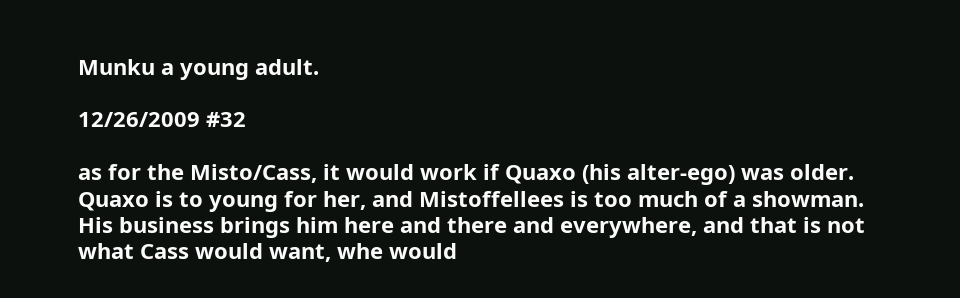Munku a young adult.

12/26/2009 #32

as for the Misto/Cass, it would work if Quaxo (his alter-ego) was older. Quaxo is to young for her, and Mistoffellees is too much of a showman. His business brings him here and there and everywhere, and that is not what Cass would want, whe would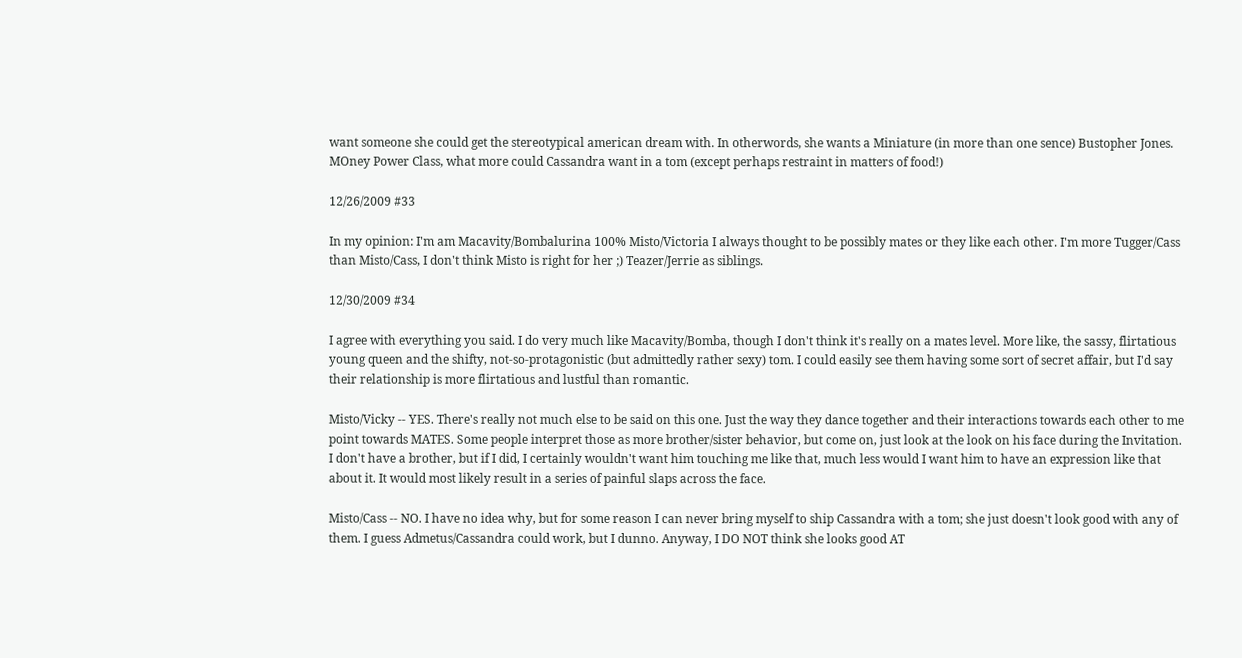want someone she could get the stereotypical american dream with. In otherwords, she wants a Miniature (in more than one sence) Bustopher Jones. MOney Power Class, what more could Cassandra want in a tom (except perhaps restraint in matters of food!)

12/26/2009 #33

In my opinion: I'm am Macavity/Bombalurina 100% Misto/Victoria I always thought to be possibly mates or they like each other. I'm more Tugger/Cass than Misto/Cass, I don't think Misto is right for her ;) Teazer/Jerrie as siblings.

12/30/2009 #34

I agree with everything you said. I do very much like Macavity/Bomba, though I don't think it's really on a mates level. More like, the sassy, flirtatious young queen and the shifty, not-so-protagonistic (but admittedly rather sexy) tom. I could easily see them having some sort of secret affair, but I'd say their relationship is more flirtatious and lustful than romantic.

Misto/Vicky -- YES. There's really not much else to be said on this one. Just the way they dance together and their interactions towards each other to me point towards MATES. Some people interpret those as more brother/sister behavior, but come on, just look at the look on his face during the Invitation. I don't have a brother, but if I did, I certainly wouldn't want him touching me like that, much less would I want him to have an expression like that about it. It would most likely result in a series of painful slaps across the face.

Misto/Cass -- NO. I have no idea why, but for some reason I can never bring myself to ship Cassandra with a tom; she just doesn't look good with any of them. I guess Admetus/Cassandra could work, but I dunno. Anyway, I DO NOT think she looks good AT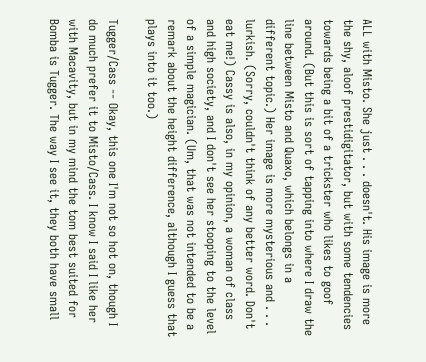ALL with Misto. She just . . . doesn't. His image is more the shy, aloof prestidigitator, but with some tendencies towards being a bit of a trickster who likes to goof around. (But this is sort of tapping into where I draw the line between Misto and Quaxo, which belongs in a different topic.) Her image is more mysterious and . . . lurkish. (Sorry, couldn't think of any better word. Don't eat me!) Cassy is also, in my opinion, a woman of class and high society, and I don't see her stooping to the level of a simple magician. (Um, that was not intended to be a remark about the height difference, although I guess that plays into it too.)

Tugger/Cass -- Okay, this one I'm not so hot on, though I do much prefer it to Misto/Cass. I know I said I like her with Macavity, but in my mind the tom best suited for Bomba is Tugger. The way I see it, they both have small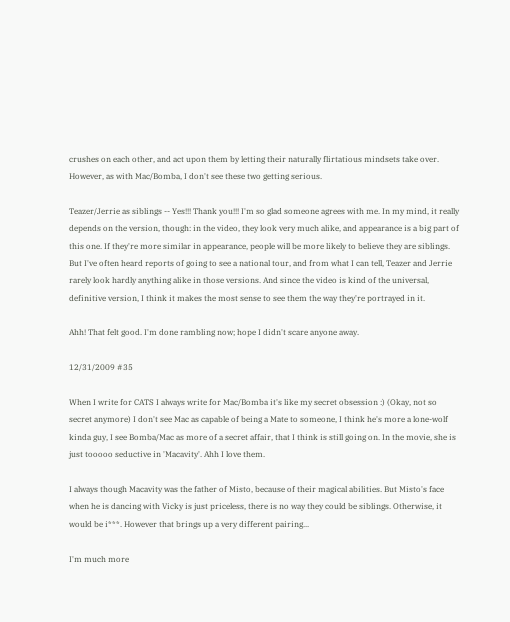crushes on each other, and act upon them by letting their naturally flirtatious mindsets take over. However, as with Mac/Bomba, I don't see these two getting serious.

Teazer/Jerrie as siblings -- Yes!!! Thank you!!! I'm so glad someone agrees with me. In my mind, it really depends on the version, though: in the video, they look very much alike, and appearance is a big part of this one. If they're more similar in appearance, people will be more likely to believe they are siblings. But I've often heard reports of going to see a national tour, and from what I can tell, Teazer and Jerrie rarely look hardly anything alike in those versions. And since the video is kind of the universal, definitive version, I think it makes the most sense to see them the way they're portrayed in it.

Ahh! That felt good. I'm done rambling now; hope I didn't scare anyone away.

12/31/2009 #35

When I write for CATS I always write for Mac/Bomba it's like my secret obsession :) (Okay, not so secret anymore) I don't see Mac as capable of being a Mate to someone, I think he's more a lone-wolf kinda guy, I see Bomba/Mac as more of a secret affair, that I think is still going on. In the movie, she is just tooooo seductive in 'Macavity'. Ahh I love them.

I always though Macavity was the father of Misto, because of their magical abilities. But Misto's face when he is dancing with Vicky is just priceless, there is no way they could be siblings. Otherwise, it would be i***. However that brings up a very different pairing...

I'm much more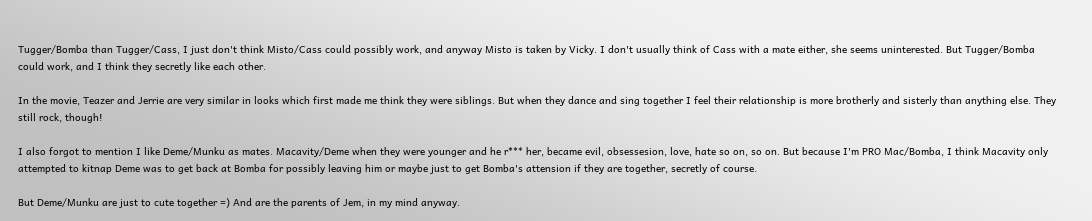Tugger/Bomba than Tugger/Cass, I just don't think Misto/Cass could possibly work, and anyway Misto is taken by Vicky. I don't usually think of Cass with a mate either, she seems uninterested. But Tugger/Bomba could work, and I think they secretly like each other.

In the movie, Teazer and Jerrie are very similar in looks which first made me think they were siblings. But when they dance and sing together I feel their relationship is more brotherly and sisterly than anything else. They still rock, though!

I also forgot to mention I like Deme/Munku as mates. Macavity/Deme when they were younger and he r*** her, became evil, obsessesion, love, hate so on, so on. But because I'm PRO Mac/Bomba, I think Macavity only attempted to kitnap Deme was to get back at Bomba for possibly leaving him or maybe just to get Bomba's attension if they are together, secretly of course.

But Deme/Munku are just to cute together =) And are the parents of Jem, in my mind anyway.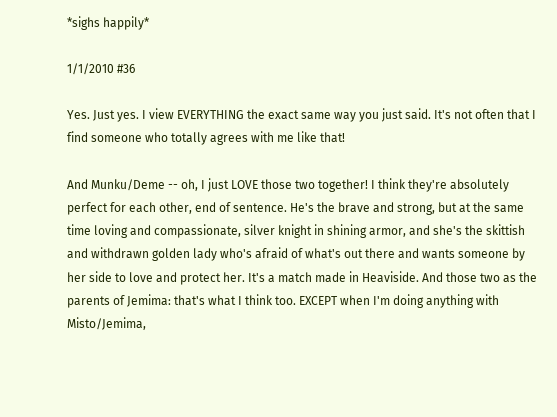*sighs happily*

1/1/2010 #36

Yes. Just yes. I view EVERYTHING the exact same way you just said. It's not often that I find someone who totally agrees with me like that!

And Munku/Deme -- oh, I just LOVE those two together! I think they're absolutely perfect for each other, end of sentence. He's the brave and strong, but at the same time loving and compassionate, silver knight in shining armor, and she's the skittish and withdrawn golden lady who's afraid of what's out there and wants someone by her side to love and protect her. It's a match made in Heaviside. And those two as the parents of Jemima: that's what I think too. EXCEPT when I'm doing anything with Misto/Jemima,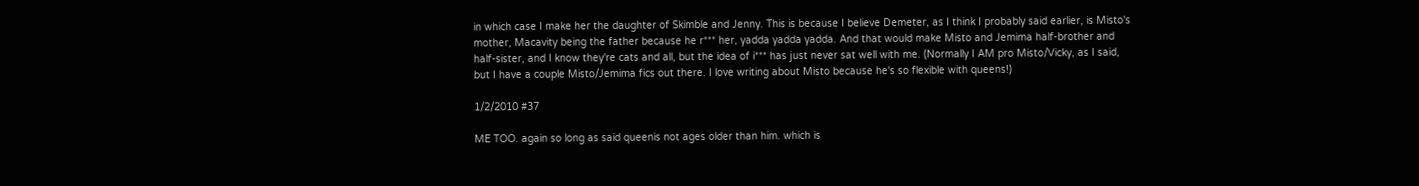in which case I make her the daughter of Skimble and Jenny. This is because I believe Demeter, as I think I probably said earlier, is Misto's mother, Macavity being the father because he r*** her, yadda yadda yadda. And that would make Misto and Jemima half-brother and half-sister, and I know they're cats and all, but the idea of i*** has just never sat well with me. (Normally I AM pro Misto/Vicky, as I said, but I have a couple Misto/Jemima fics out there. I love writing about Misto because he's so flexible with queens!)

1/2/2010 #37

ME TOO. again so long as said queenis not ages older than him. which is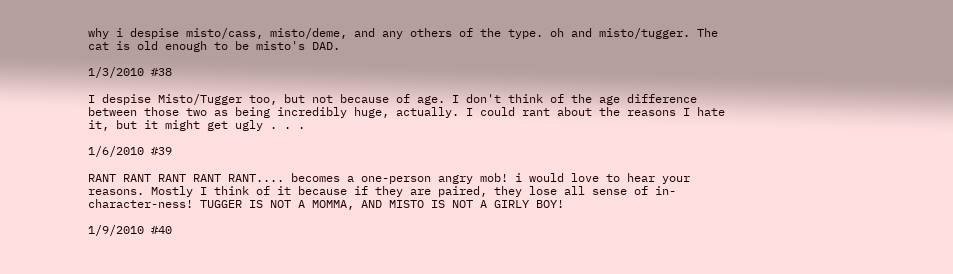why i despise misto/cass, misto/deme, and any others of the type. oh and misto/tugger. The cat is old enough to be misto's DAD.

1/3/2010 #38

I despise Misto/Tugger too, but not because of age. I don't think of the age difference between those two as being incredibly huge, actually. I could rant about the reasons I hate it, but it might get ugly . . .

1/6/2010 #39

RANT RANT RANT RANT RANT.... becomes a one-person angry mob! i would love to hear your reasons. Mostly I think of it because if they are paired, they lose all sense of in-character-ness! TUGGER IS NOT A MOMMA, AND MISTO IS NOT A GIRLY BOY!

1/9/2010 #40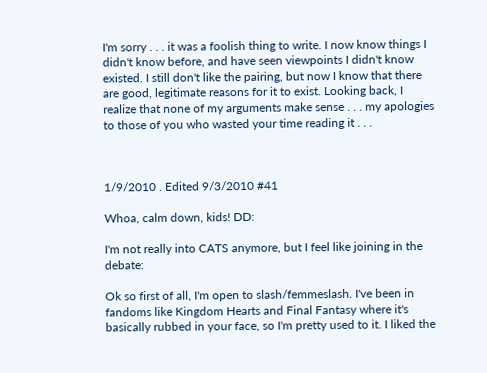I'm sorry . . . it was a foolish thing to write. I now know things I didn't know before, and have seen viewpoints I didn't know existed. I still don't like the pairing, but now I know that there are good, legitimate reasons for it to exist. Looking back, I realize that none of my arguments make sense . . . my apologies to those of you who wasted your time reading it . . .



1/9/2010 . Edited 9/3/2010 #41

Whoa, calm down, kids! DD:

I'm not really into CATS anymore, but I feel like joining in the debate:

Ok so first of all, I'm open to slash/femmeslash. I've been in fandoms like Kingdom Hearts and Final Fantasy where it's basically rubbed in your face, so I'm pretty used to it. I liked the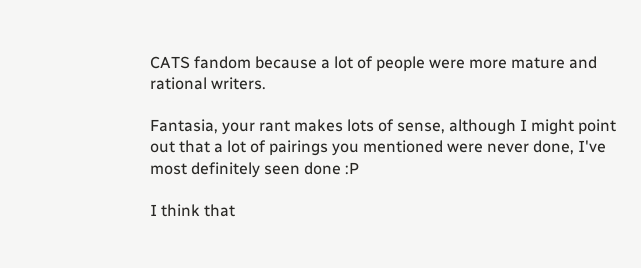CATS fandom because a lot of people were more mature and rational writers.

Fantasia, your rant makes lots of sense, although I might point out that a lot of pairings you mentioned were never done, I've most definitely seen done :P

I think that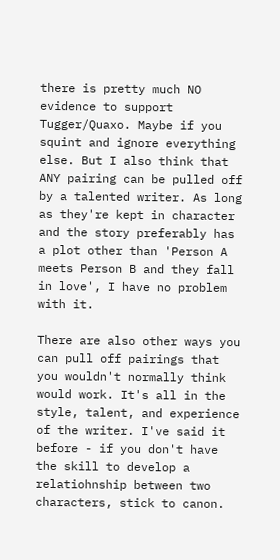there is pretty much NO evidence to support Tugger/Quaxo. Maybe if you squint and ignore everything else. But I also think that ANY pairing can be pulled off by a talented writer. As long as they're kept in character and the story preferably has a plot other than 'Person A meets Person B and they fall in love', I have no problem with it.

There are also other ways you can pull off pairings that you wouldn't normally think would work. It's all in the style, talent, and experience of the writer. I've said it before - if you don't have the skill to develop a relatiohnship between two characters, stick to canon.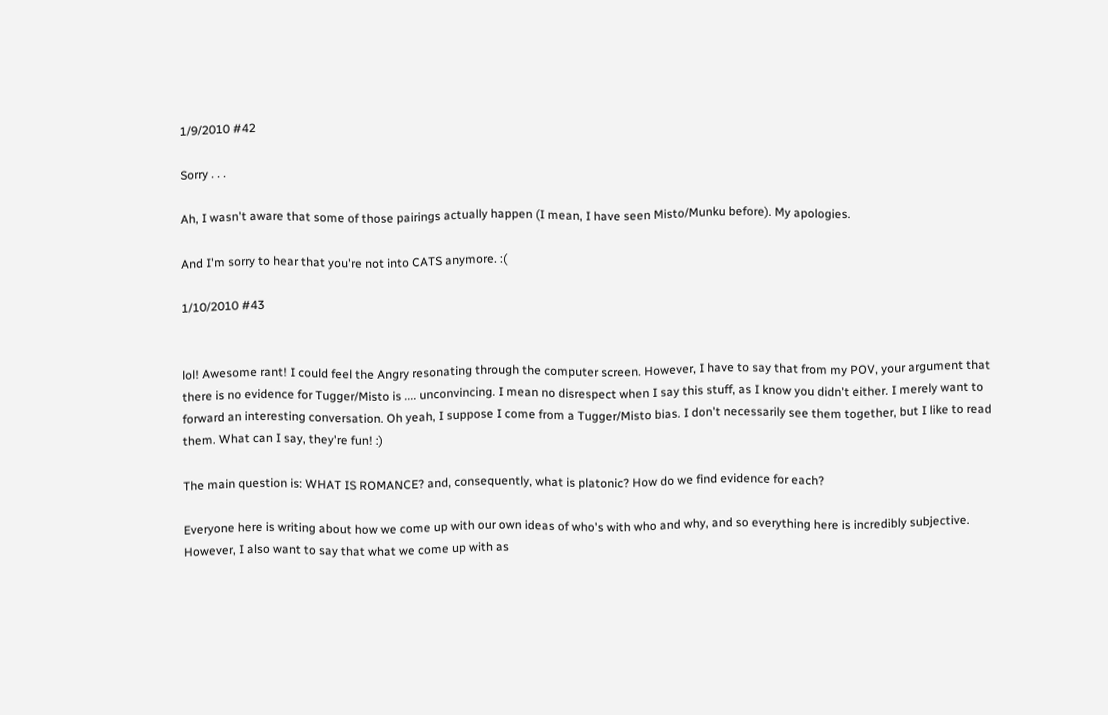1/9/2010 #42

Sorry . . .

Ah, I wasn't aware that some of those pairings actually happen (I mean, I have seen Misto/Munku before). My apologies.

And I'm sorry to hear that you're not into CATS anymore. :(

1/10/2010 #43


lol! Awesome rant! I could feel the Angry resonating through the computer screen. However, I have to say that from my POV, your argument that there is no evidence for Tugger/Misto is .... unconvincing. I mean no disrespect when I say this stuff, as I know you didn't either. I merely want to forward an interesting conversation. Oh yeah, I suppose I come from a Tugger/Misto bias. I don't necessarily see them together, but I like to read them. What can I say, they're fun! :)

The main question is: WHAT IS ROMANCE? and, consequently, what is platonic? How do we find evidence for each?

Everyone here is writing about how we come up with our own ideas of who's with who and why, and so everything here is incredibly subjective. However, I also want to say that what we come up with as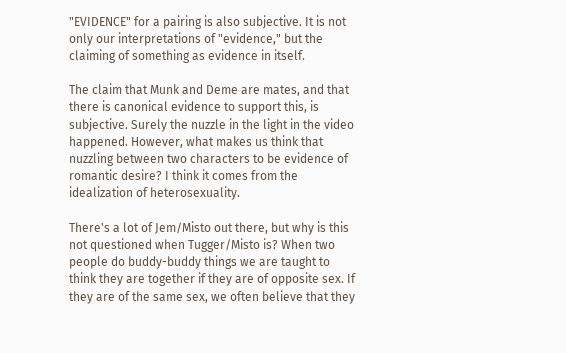"EVIDENCE" for a pairing is also subjective. It is not only our interpretations of "evidence," but the claiming of something as evidence in itself.

The claim that Munk and Deme are mates, and that there is canonical evidence to support this, is subjective. Surely the nuzzle in the light in the video happened. However, what makes us think that nuzzling between two characters to be evidence of romantic desire? I think it comes from the idealization of heterosexuality.

There's a lot of Jem/Misto out there, but why is this not questioned when Tugger/Misto is? When two people do buddy-buddy things we are taught to think they are together if they are of opposite sex. If they are of the same sex, we often believe that they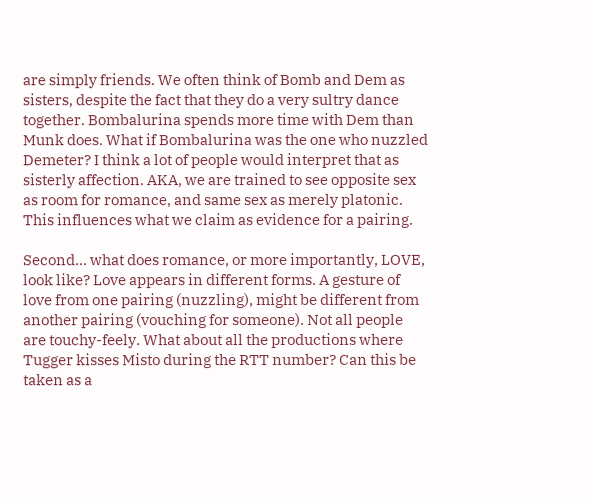are simply friends. We often think of Bomb and Dem as sisters, despite the fact that they do a very sultry dance together. Bombalurina spends more time with Dem than Munk does. What if Bombalurina was the one who nuzzled Demeter? I think a lot of people would interpret that as sisterly affection. AKA, we are trained to see opposite sex as room for romance, and same sex as merely platonic. This influences what we claim as evidence for a pairing.

Second... what does romance, or more importantly, LOVE, look like? Love appears in different forms. A gesture of love from one pairing (nuzzling), might be different from another pairing (vouching for someone). Not all people are touchy-feely. What about all the productions where Tugger kisses Misto during the RTT number? Can this be taken as a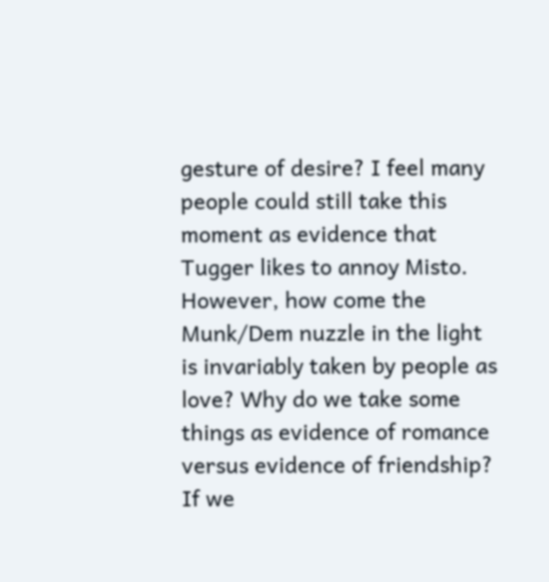gesture of desire? I feel many people could still take this moment as evidence that Tugger likes to annoy Misto. However, how come the Munk/Dem nuzzle in the light is invariably taken by people as love? Why do we take some things as evidence of romance versus evidence of friendship? If we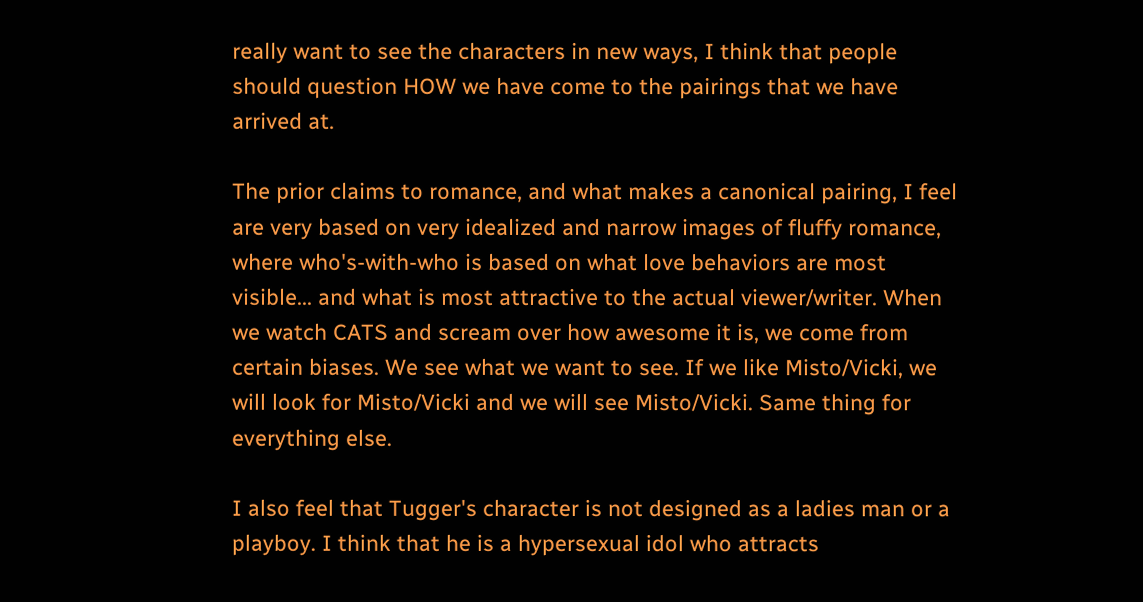really want to see the characters in new ways, I think that people should question HOW we have come to the pairings that we have arrived at.

The prior claims to romance, and what makes a canonical pairing, I feel are very based on very idealized and narrow images of fluffy romance, where who's-with-who is based on what love behaviors are most visible... and what is most attractive to the actual viewer/writer. When we watch CATS and scream over how awesome it is, we come from certain biases. We see what we want to see. If we like Misto/Vicki, we will look for Misto/Vicki and we will see Misto/Vicki. Same thing for everything else.

I also feel that Tugger's character is not designed as a ladies man or a playboy. I think that he is a hypersexual idol who attracts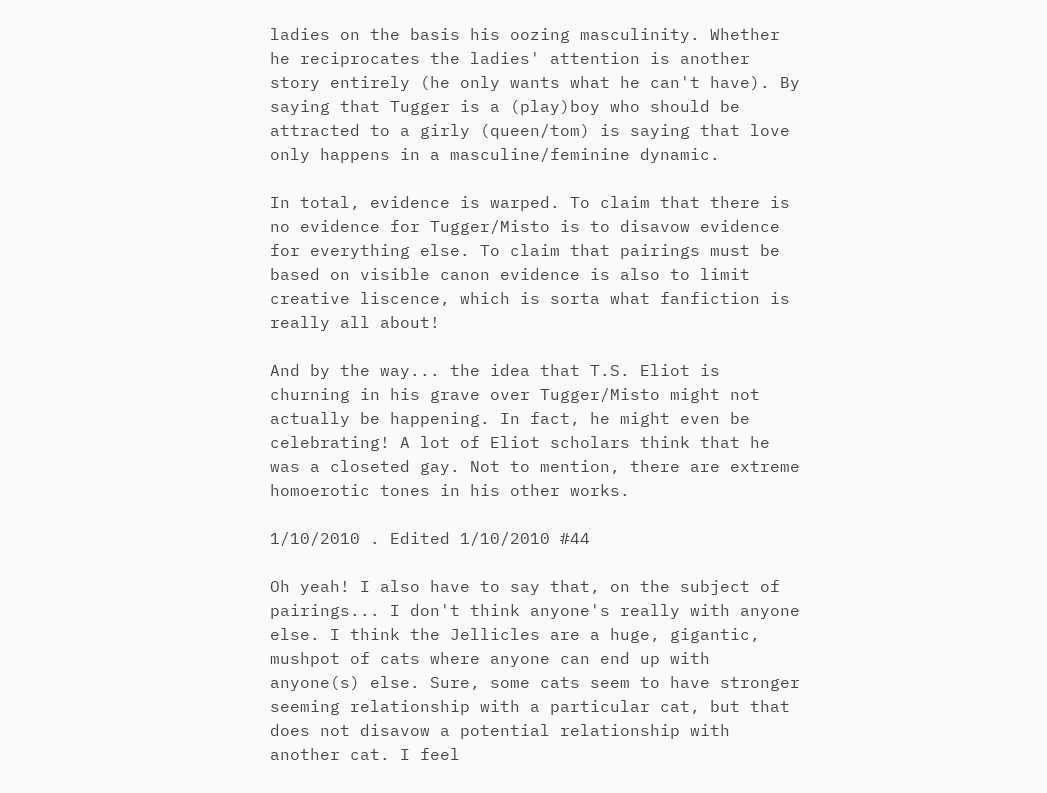ladies on the basis his oozing masculinity. Whether he reciprocates the ladies' attention is another story entirely (he only wants what he can't have). By saying that Tugger is a (play)boy who should be attracted to a girly (queen/tom) is saying that love only happens in a masculine/feminine dynamic.

In total, evidence is warped. To claim that there is no evidence for Tugger/Misto is to disavow evidence for everything else. To claim that pairings must be based on visible canon evidence is also to limit creative liscence, which is sorta what fanfiction is really all about!

And by the way... the idea that T.S. Eliot is churning in his grave over Tugger/Misto might not actually be happening. In fact, he might even be celebrating! A lot of Eliot scholars think that he was a closeted gay. Not to mention, there are extreme homoerotic tones in his other works.

1/10/2010 . Edited 1/10/2010 #44

Oh yeah! I also have to say that, on the subject of pairings... I don't think anyone's really with anyone else. I think the Jellicles are a huge, gigantic, mushpot of cats where anyone can end up with anyone(s) else. Sure, some cats seem to have stronger seeming relationship with a particular cat, but that does not disavow a potential relationship with another cat. I feel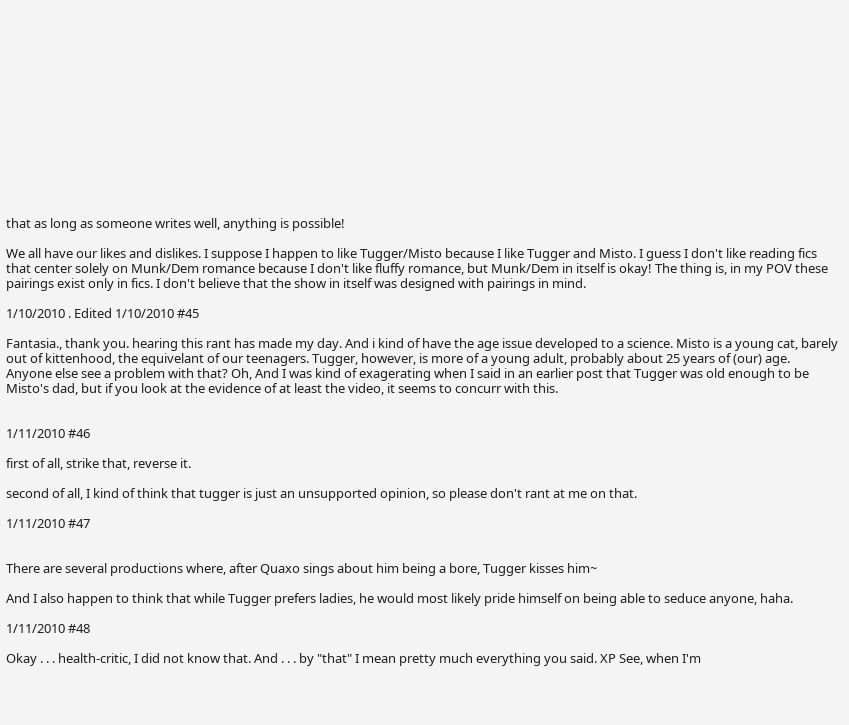that as long as someone writes well, anything is possible!

We all have our likes and dislikes. I suppose I happen to like Tugger/Misto because I like Tugger and Misto. I guess I don't like reading fics that center solely on Munk/Dem romance because I don't like fluffy romance, but Munk/Dem in itself is okay! The thing is, in my POV these pairings exist only in fics. I don't believe that the show in itself was designed with pairings in mind.

1/10/2010 . Edited 1/10/2010 #45

Fantasia., thank you. hearing this rant has made my day. And i kind of have the age issue developed to a science. Misto is a young cat, barely out of kittenhood, the equivelant of our teenagers. Tugger, however, is more of a young adult, probably about 25 years of (our) age. Anyone else see a problem with that? Oh, And I was kind of exagerating when I said in an earlier post that Tugger was old enough to be Misto's dad, but if you look at the evidence of at least the video, it seems to concurr with this.


1/11/2010 #46

first of all, strike that, reverse it.

second of all, I kind of think that tugger is just an unsupported opinion, so please don't rant at me on that.

1/11/2010 #47


There are several productions where, after Quaxo sings about him being a bore, Tugger kisses him~

And I also happen to think that while Tugger prefers ladies, he would most likely pride himself on being able to seduce anyone, haha.

1/11/2010 #48

Okay . . . health-critic, I did not know that. And . . . by "that" I mean pretty much everything you said. XP See, when I'm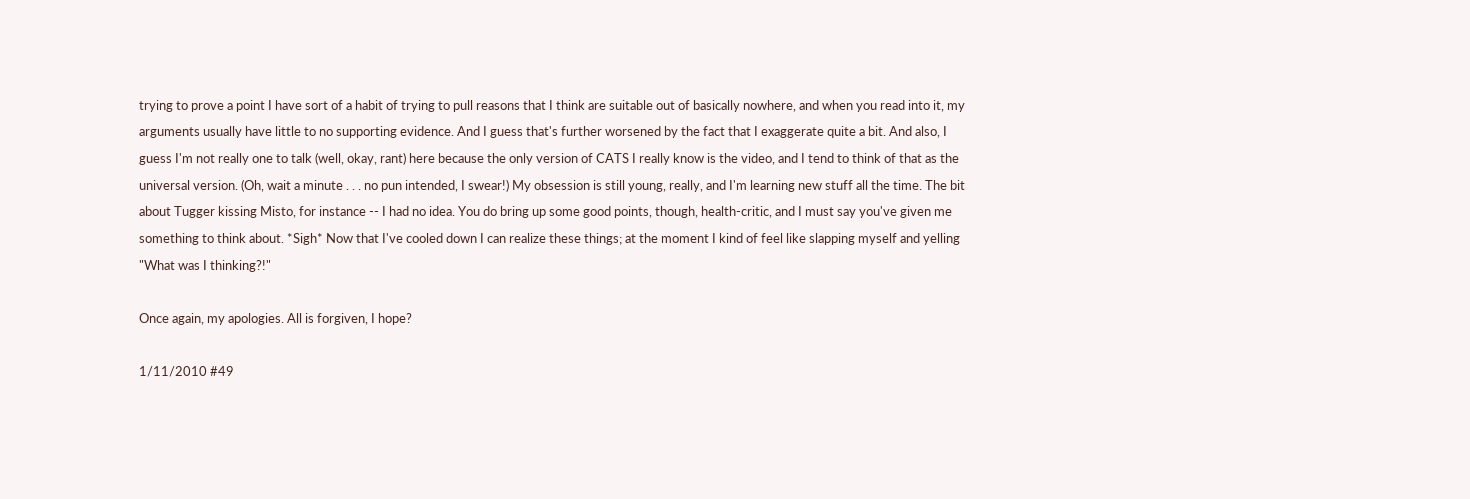trying to prove a point I have sort of a habit of trying to pull reasons that I think are suitable out of basically nowhere, and when you read into it, my arguments usually have little to no supporting evidence. And I guess that's further worsened by the fact that I exaggerate quite a bit. And also, I guess I'm not really one to talk (well, okay, rant) here because the only version of CATS I really know is the video, and I tend to think of that as the universal version. (Oh, wait a minute . . . no pun intended, I swear!) My obsession is still young, really, and I'm learning new stuff all the time. The bit about Tugger kissing Misto, for instance -- I had no idea. You do bring up some good points, though, health-critic, and I must say you've given me something to think about. *Sigh* Now that I've cooled down I can realize these things; at the moment I kind of feel like slapping myself and yelling "What was I thinking?!"

Once again, my apologies. All is forgiven, I hope?

1/11/2010 #49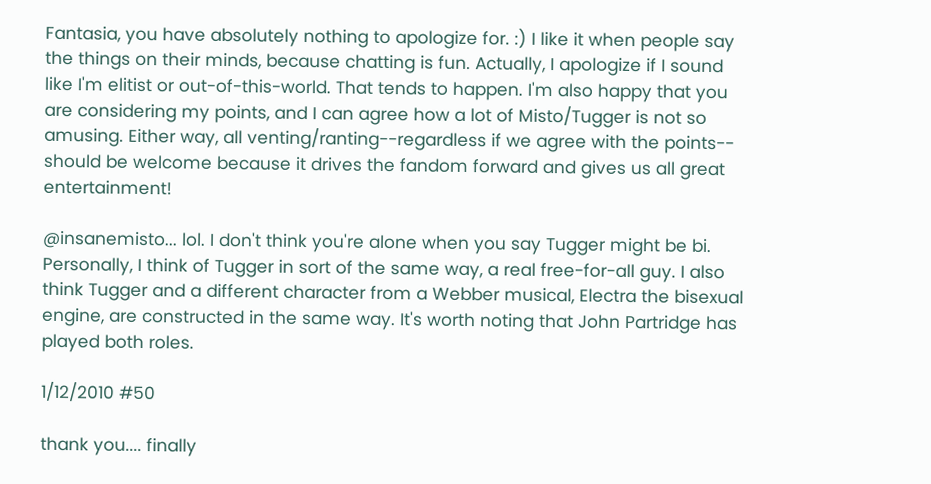Fantasia, you have absolutely nothing to apologize for. :) I like it when people say the things on their minds, because chatting is fun. Actually, I apologize if I sound like I'm elitist or out-of-this-world. That tends to happen. I'm also happy that you are considering my points, and I can agree how a lot of Misto/Tugger is not so amusing. Either way, all venting/ranting--regardless if we agree with the points-- should be welcome because it drives the fandom forward and gives us all great entertainment!

@insanemisto... lol. I don't think you're alone when you say Tugger might be bi. Personally, I think of Tugger in sort of the same way, a real free-for-all guy. I also think Tugger and a different character from a Webber musical, Electra the bisexual engine, are constructed in the same way. It's worth noting that John Partridge has played both roles.

1/12/2010 #50

thank you.... finally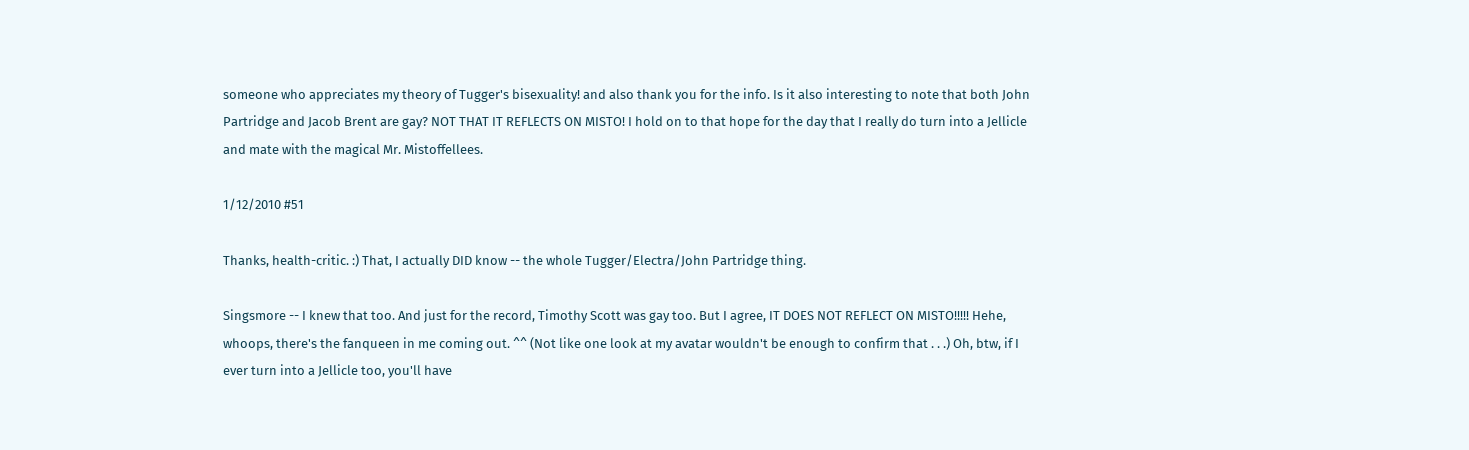someone who appreciates my theory of Tugger's bisexuality! and also thank you for the info. Is it also interesting to note that both John Partridge and Jacob Brent are gay? NOT THAT IT REFLECTS ON MISTO! I hold on to that hope for the day that I really do turn into a Jellicle and mate with the magical Mr. Mistoffellees.

1/12/2010 #51

Thanks, health-critic. :) That, I actually DID know -- the whole Tugger/Electra/John Partridge thing.

Singsmore -- I knew that too. And just for the record, Timothy Scott was gay too. But I agree, IT DOES NOT REFLECT ON MISTO!!!!! Hehe, whoops, there's the fanqueen in me coming out. ^^ (Not like one look at my avatar wouldn't be enough to confirm that . . .) Oh, btw, if I ever turn into a Jellicle too, you'll have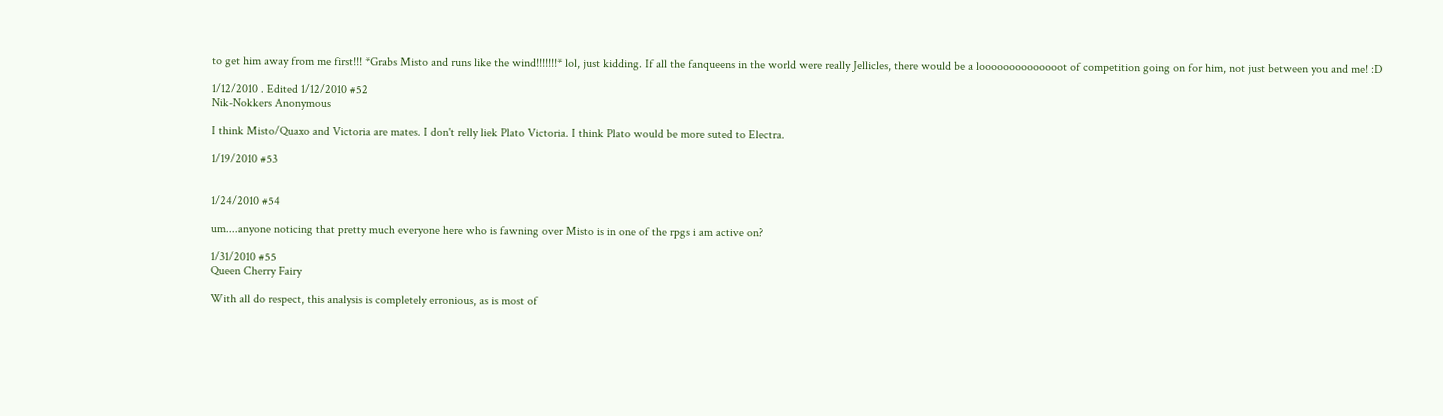to get him away from me first!!! *Grabs Misto and runs like the wind!!!!!!!* lol, just kidding. If all the fanqueens in the world were really Jellicles, there would be a loooooooooooooot of competition going on for him, not just between you and me! :D

1/12/2010 . Edited 1/12/2010 #52
Nik-Nokkers Anonymous

I think Misto/Quaxo and Victoria are mates. I don't relly liek Plato Victoria. I think Plato would be more suted to Electra.

1/19/2010 #53


1/24/2010 #54

um....anyone noticing that pretty much everyone here who is fawning over Misto is in one of the rpgs i am active on?

1/31/2010 #55
Queen Cherry Fairy

With all do respect, this analysis is completely erronious, as is most of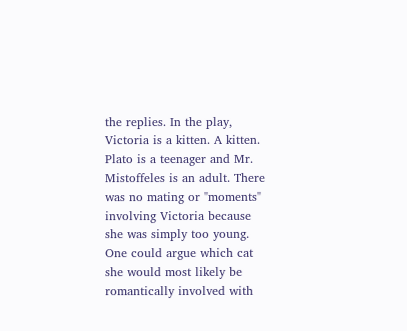the replies. In the play, Victoria is a kitten. A kitten. Plato is a teenager and Mr. Mistoffeles is an adult. There was no mating or "moments" involving Victoria because she was simply too young. One could argue which cat she would most likely be romantically involved with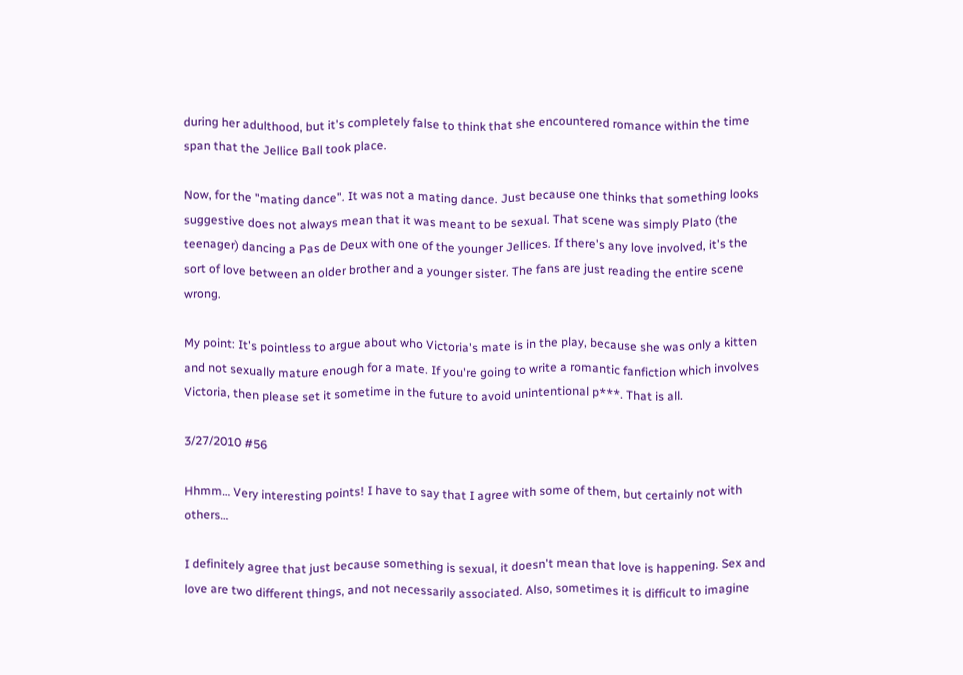during her adulthood, but it's completely false to think that she encountered romance within the time span that the Jellice Ball took place.

Now, for the "mating dance". It was not a mating dance. Just because one thinks that something looks suggestive does not always mean that it was meant to be sexual. That scene was simply Plato (the teenager) dancing a Pas de Deux with one of the younger Jellices. If there's any love involved, it's the sort of love between an older brother and a younger sister. The fans are just reading the entire scene wrong.

My point: It's pointless to argue about who Victoria's mate is in the play, because she was only a kitten and not sexually mature enough for a mate. If you're going to write a romantic fanfiction which involves Victoria, then please set it sometime in the future to avoid unintentional p***. That is all.

3/27/2010 #56

Hhmm… Very interesting points! I have to say that I agree with some of them, but certainly not with others…

I definitely agree that just because something is sexual, it doesn't mean that love is happening. Sex and love are two different things, and not necessarily associated. Also, sometimes it is difficult to imagine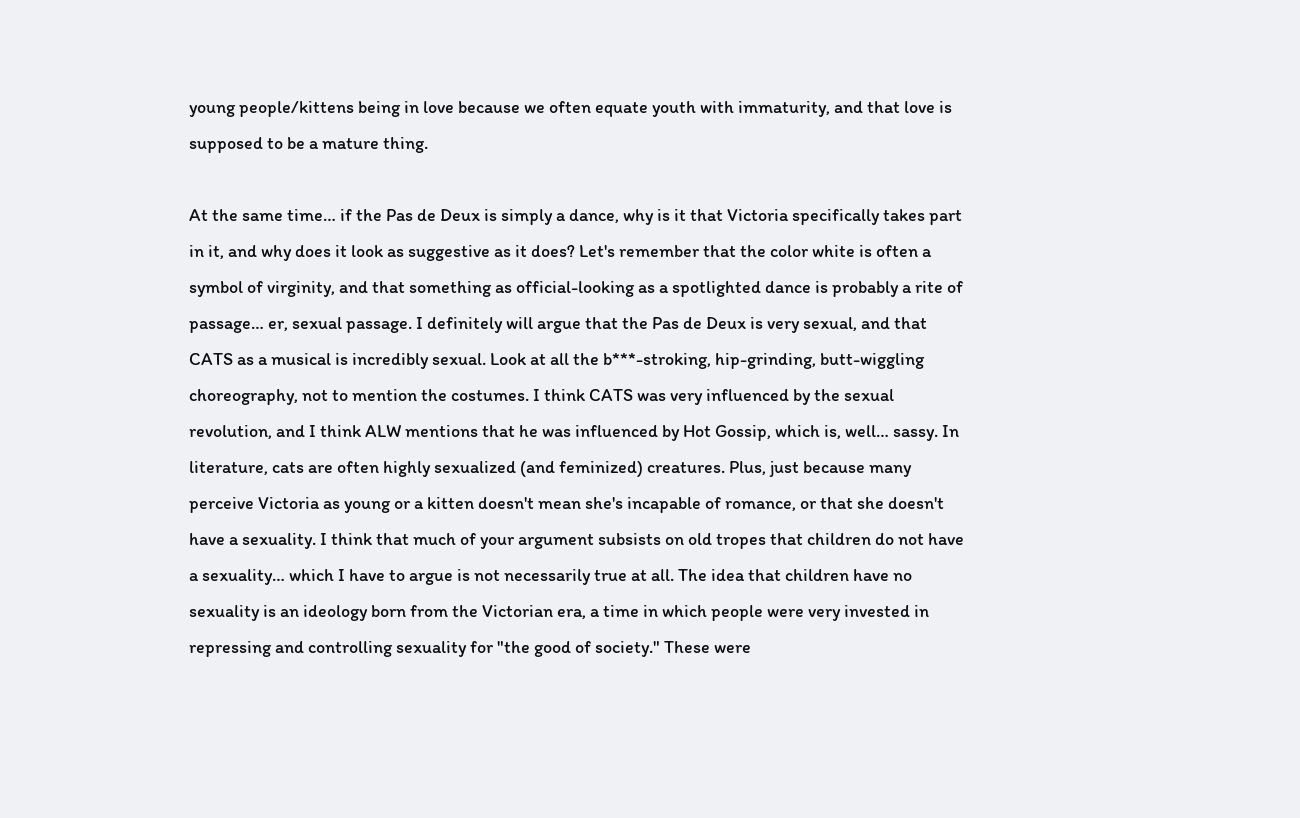young people/kittens being in love because we often equate youth with immaturity, and that love is supposed to be a mature thing.

At the same time… if the Pas de Deux is simply a dance, why is it that Victoria specifically takes part in it, and why does it look as suggestive as it does? Let's remember that the color white is often a symbol of virginity, and that something as official-looking as a spotlighted dance is probably a rite of passage… er, sexual passage. I definitely will argue that the Pas de Deux is very sexual, and that CATS as a musical is incredibly sexual. Look at all the b***-stroking, hip-grinding, butt-wiggling choreography, not to mention the costumes. I think CATS was very influenced by the sexual revolution, and I think ALW mentions that he was influenced by Hot Gossip, which is, well… sassy. In literature, cats are often highly sexualized (and feminized) creatures. Plus, just because many perceive Victoria as young or a kitten doesn't mean she's incapable of romance, or that she doesn't have a sexuality. I think that much of your argument subsists on old tropes that children do not have a sexuality… which I have to argue is not necessarily true at all. The idea that children have no sexuality is an ideology born from the Victorian era, a time in which people were very invested in repressing and controlling sexuality for "the good of society." These were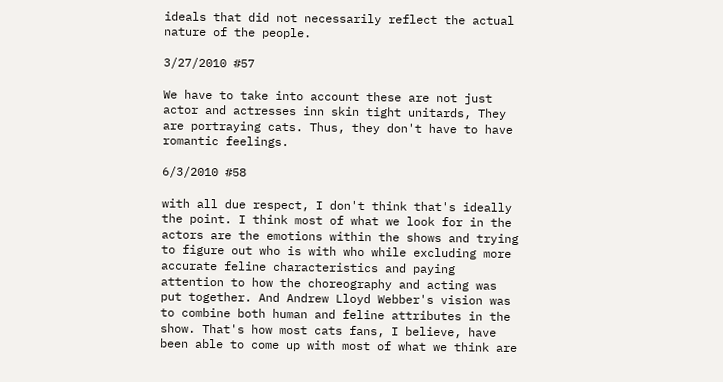ideals that did not necessarily reflect the actual nature of the people.

3/27/2010 #57

We have to take into account these are not just actor and actresses inn skin tight unitards, They are portraying cats. Thus, they don't have to have romantic feelings.

6/3/2010 #58

with all due respect, I don't think that's ideally the point. I think most of what we look for in the actors are the emotions within the shows and trying to figure out who is with who while excluding more accurate feline characteristics and paying attention to how the choreography and acting was put together. And Andrew Lloyd Webber's vision was to combine both human and feline attributes in the show. That's how most cats fans, I believe, have been able to come up with most of what we think are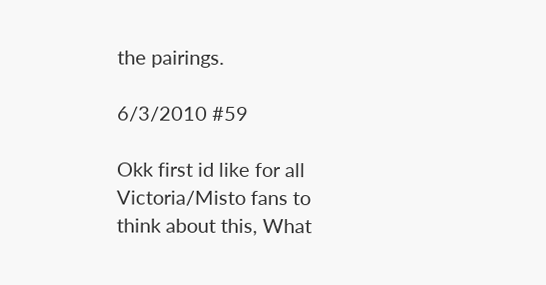the pairings.

6/3/2010 #59

Okk first id like for all Victoria/Misto fans to think about this, What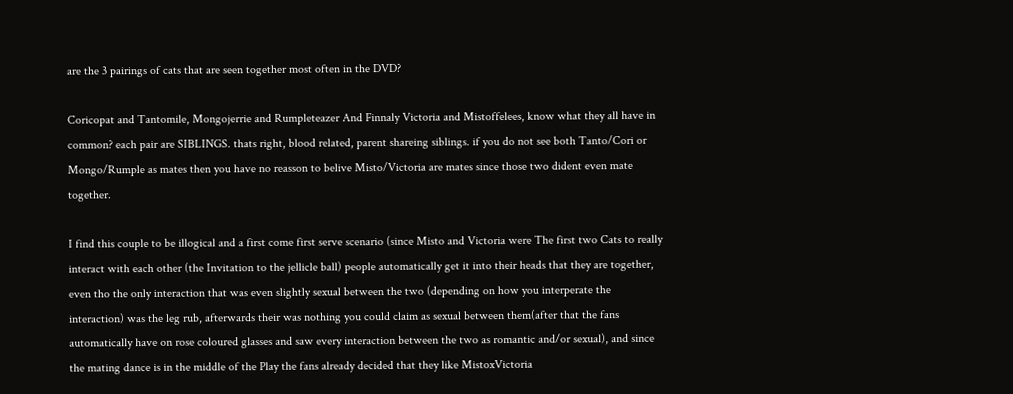are the 3 pairings of cats that are seen together most often in the DVD?

Coricopat and Tantomile, Mongojerrie and Rumpleteazer And Finnaly Victoria and Mistoffelees, know what they all have in common? each pair are SIBLINGS. thats right, blood related, parent shareing siblings. if you do not see both Tanto/Cori or Mongo/Rumple as mates then you have no reasson to belive Misto/Victoria are mates since those two dident even mate together.

I find this couple to be illogical and a first come first serve scenario (since Misto and Victoria were The first two Cats to really interact with each other (the Invitation to the jellicle ball) people automatically get it into their heads that they are together, even tho the only interaction that was even slightly sexual between the two (depending on how you interperate the interaction) was the leg rub, afterwards their was nothing you could claim as sexual between them(after that the fans automatically have on rose coloured glasses and saw every interaction between the two as romantic and/or sexual), and since the mating dance is in the middle of the Play the fans already decided that they like MistoxVictoria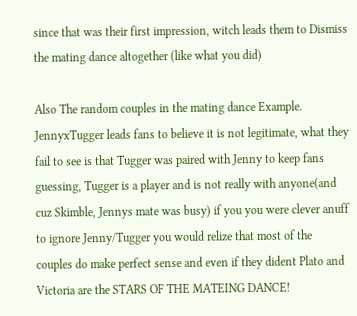since that was their first impression, witch leads them to Dismiss the mating dance altogether (like what you did)

Also The random couples in the mating dance Example. JennyxTugger leads fans to believe it is not legitimate, what they fail to see is that Tugger was paired with Jenny to keep fans guessing, Tugger is a player and is not really with anyone(and cuz Skimble, Jennys mate was busy) if you you were clever anuff to ignore Jenny/Tugger you would relize that most of the couples do make perfect sense and even if they dident Plato and Victoria are the STARS OF THE MATEING DANCE!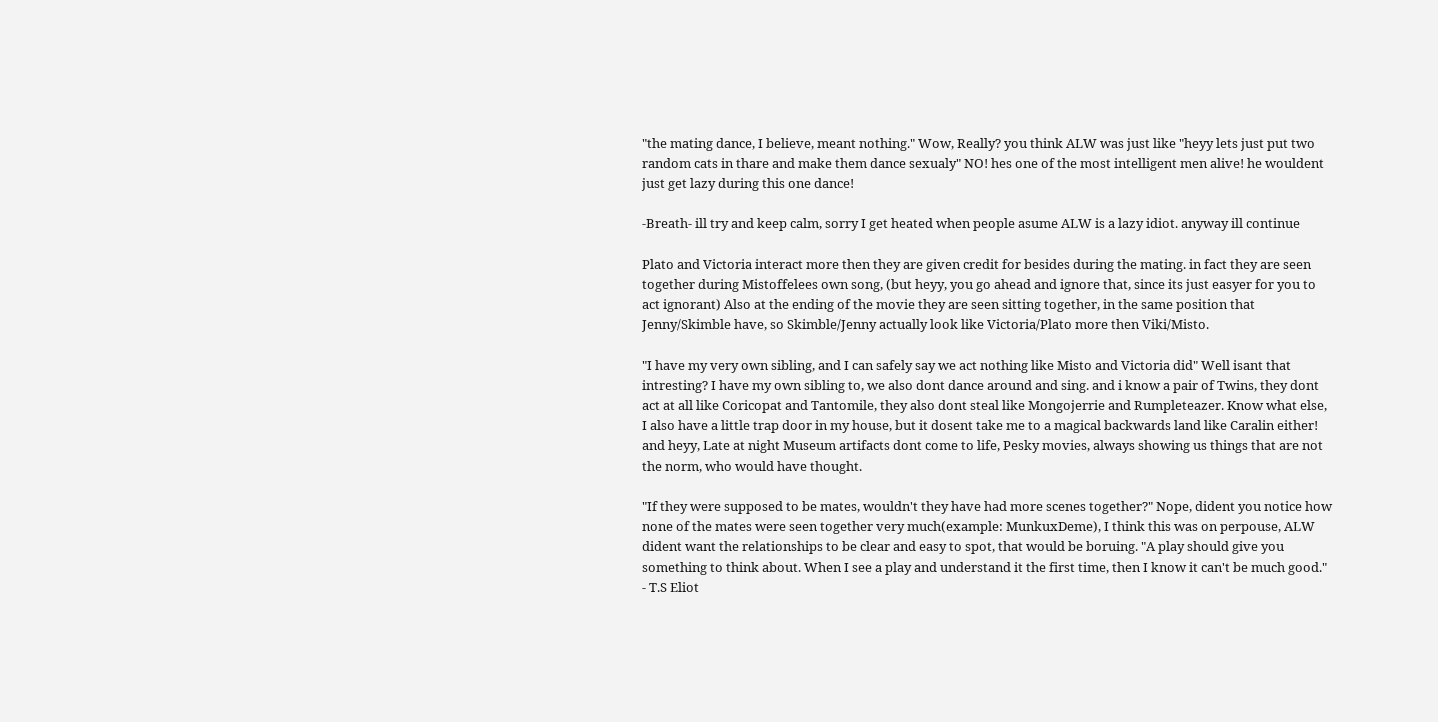"the mating dance, I believe, meant nothing." Wow, Really? you think ALW was just like "heyy lets just put two random cats in thare and make them dance sexualy" NO! hes one of the most intelligent men alive! he wouldent just get lazy during this one dance!

-Breath- ill try and keep calm, sorry I get heated when people asume ALW is a lazy idiot. anyway ill continue

Plato and Victoria interact more then they are given credit for besides during the mating. in fact they are seen together during Mistoffelees own song, (but heyy, you go ahead and ignore that, since its just easyer for you to act ignorant) Also at the ending of the movie they are seen sitting together, in the same position that Jenny/Skimble have, so Skimble/Jenny actually look like Victoria/Plato more then Viki/Misto.

"I have my very own sibling, and I can safely say we act nothing like Misto and Victoria did" Well isant that intresting? I have my own sibling to, we also dont dance around and sing. and i know a pair of Twins, they dont act at all like Coricopat and Tantomile, they also dont steal like Mongojerrie and Rumpleteazer. Know what else, I also have a little trap door in my house, but it dosent take me to a magical backwards land like Caralin either! and heyy, Late at night Museum artifacts dont come to life, Pesky movies, always showing us things that are not the norm, who would have thought.

"If they were supposed to be mates, wouldn't they have had more scenes together?" Nope, dident you notice how none of the mates were seen together very much(example: MunkuxDeme), I think this was on perpouse, ALW dident want the relationships to be clear and easy to spot, that would be boruing. "A play should give you something to think about. When I see a play and understand it the first time, then I know it can't be much good." - T.S Eliot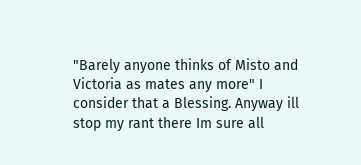"Barely anyone thinks of Misto and Victoria as mates any more" I consider that a Blessing. Anyway ill stop my rant there Im sure all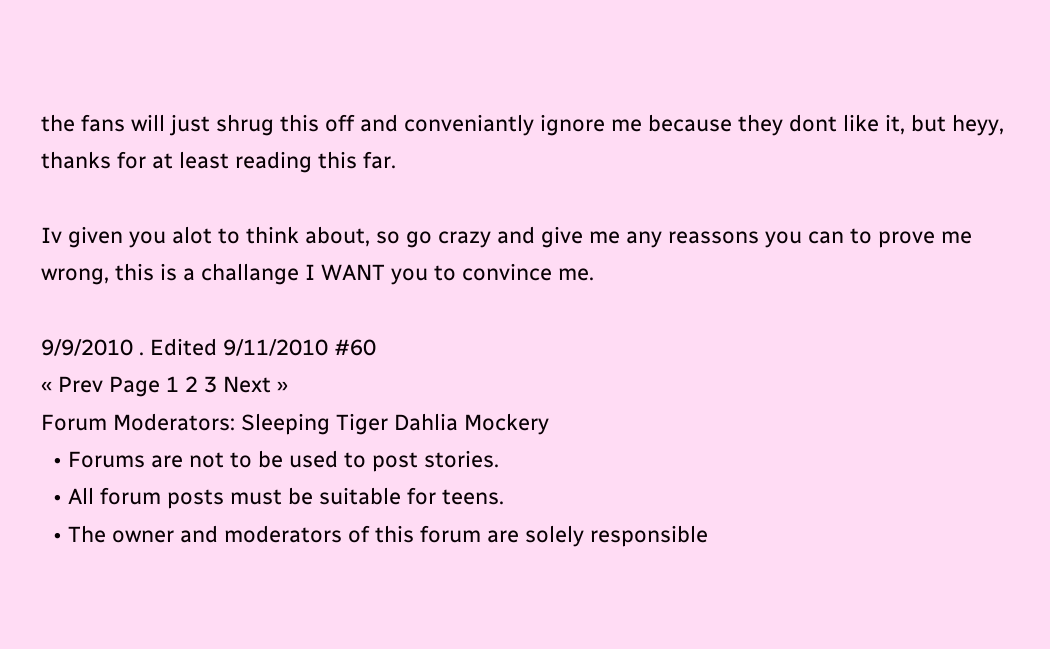the fans will just shrug this off and conveniantly ignore me because they dont like it, but heyy, thanks for at least reading this far.

Iv given you alot to think about, so go crazy and give me any reassons you can to prove me wrong, this is a challange I WANT you to convince me.

9/9/2010 . Edited 9/11/2010 #60
« Prev Page 1 2 3 Next »
Forum Moderators: Sleeping Tiger Dahlia Mockery
  • Forums are not to be used to post stories.
  • All forum posts must be suitable for teens.
  • The owner and moderators of this forum are solely responsible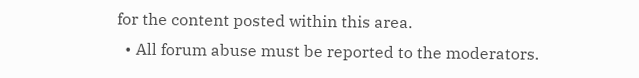for the content posted within this area.
  • All forum abuse must be reported to the moderators.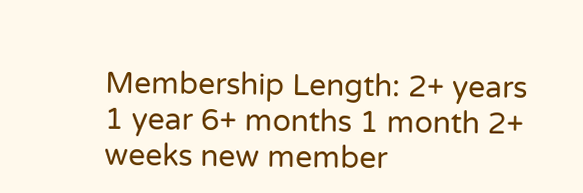Membership Length: 2+ years 1 year 6+ months 1 month 2+ weeks new member